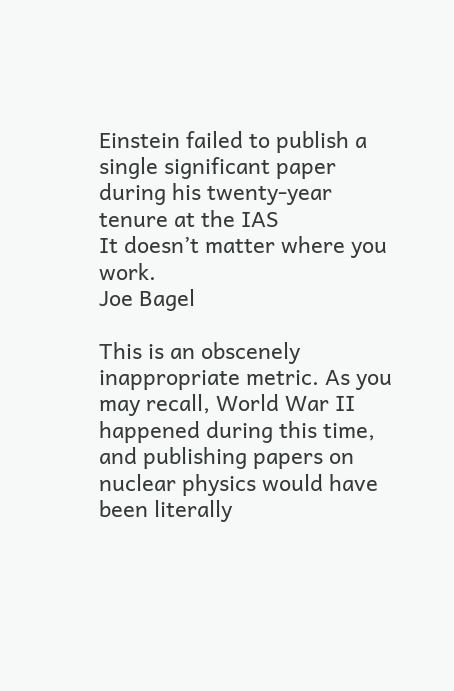Einstein failed to publish a single significant paper during his twenty-year tenure at the IAS
It doesn’t matter where you work.
Joe Bagel

This is an obscenely inappropriate metric. As you may recall, World War II happened during this time, and publishing papers on nuclear physics would have been literally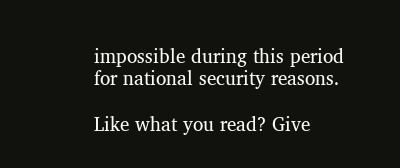impossible during this period for national security reasons.

Like what you read? Give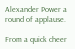Alexander Power a round of applause.

From a quick cheer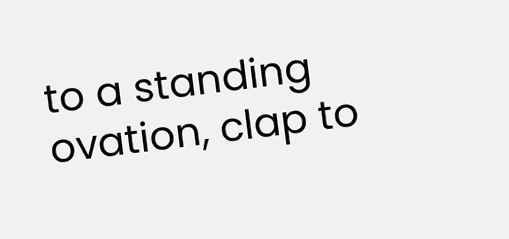to a standing ovation, clap to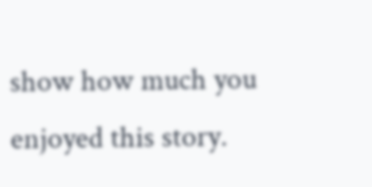show how much you enjoyed this story.